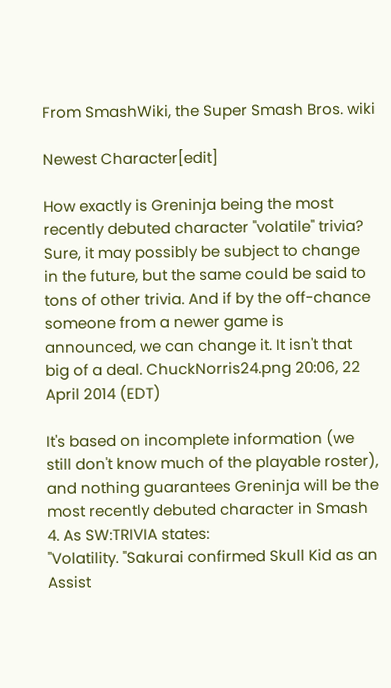From SmashWiki, the Super Smash Bros. wiki

Newest Character[edit]

How exactly is Greninja being the most recently debuted character "volatile" trivia? Sure, it may possibly be subject to change in the future, but the same could be said to tons of other trivia. And if by the off-chance someone from a newer game is announced, we can change it. It isn't that big of a deal. ChuckNorris24.png 20:06, 22 April 2014 (EDT)

It's based on incomplete information (we still don't know much of the playable roster), and nothing guarantees Greninja will be the most recently debuted character in Smash 4. As SW:TRIVIA states:
"Volatility. "Sakurai confirmed Skull Kid as an Assist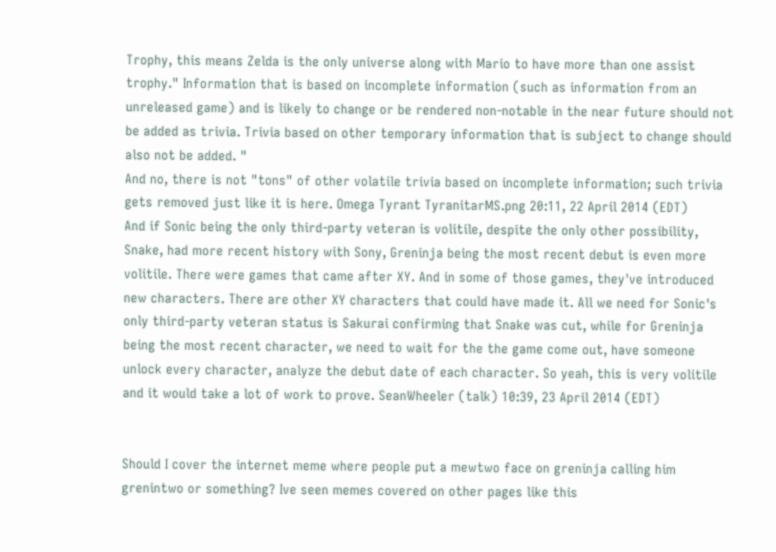Trophy, this means Zelda is the only universe along with Mario to have more than one assist trophy." Information that is based on incomplete information (such as information from an unreleased game) and is likely to change or be rendered non-notable in the near future should not be added as trivia. Trivia based on other temporary information that is subject to change should also not be added. "
And no, there is not "tons" of other volatile trivia based on incomplete information; such trivia gets removed just like it is here. Omega Tyrant TyranitarMS.png 20:11, 22 April 2014 (EDT)
And if Sonic being the only third-party veteran is volitile, despite the only other possibility, Snake, had more recent history with Sony, Greninja being the most recent debut is even more volitile. There were games that came after XY. And in some of those games, they've introduced new characters. There are other XY characters that could have made it. All we need for Sonic's only third-party veteran status is Sakurai confirming that Snake was cut, while for Greninja being the most recent character, we need to wait for the the game come out, have someone unlock every character, analyze the debut date of each character. So yeah, this is very volitile and it would take a lot of work to prove. SeanWheeler (talk) 10:39, 23 April 2014 (EDT)


Should I cover the internet meme where people put a mewtwo face on greninja calling him grenintwo or something? Ive seen memes covered on other pages like this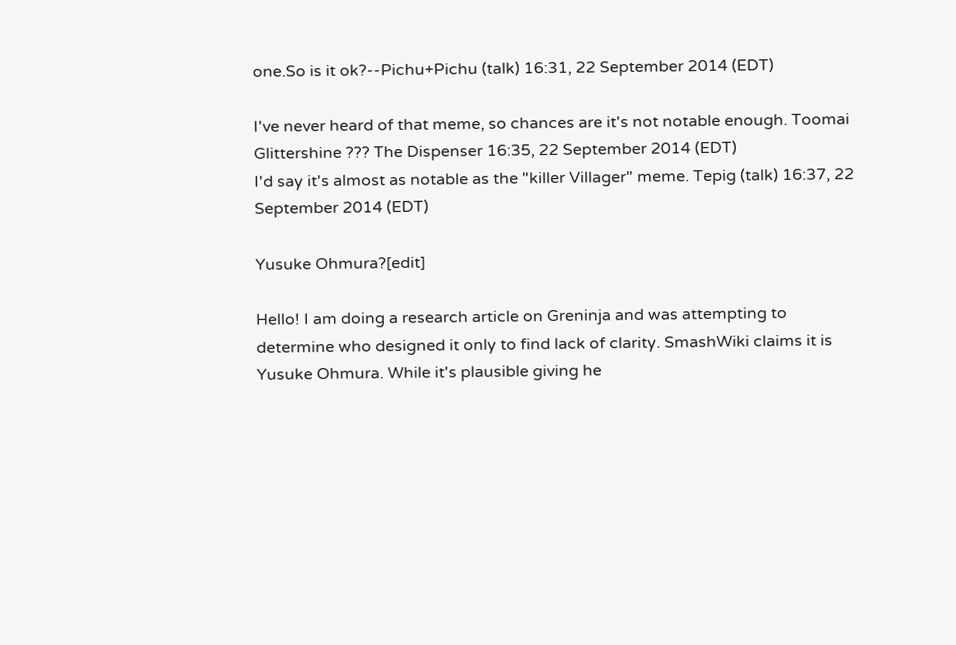one.So is it ok?--Pichu+Pichu (talk) 16:31, 22 September 2014 (EDT)

I've never heard of that meme, so chances are it's not notable enough. Toomai Glittershine ??? The Dispenser 16:35, 22 September 2014 (EDT)
I'd say it's almost as notable as the "killer Villager" meme. Tepig (talk) 16:37, 22 September 2014 (EDT)

Yusuke Ohmura?[edit]

Hello! I am doing a research article on Greninja and was attempting to determine who designed it only to find lack of clarity. SmashWiki claims it is Yusuke Ohmura. While it's plausible giving he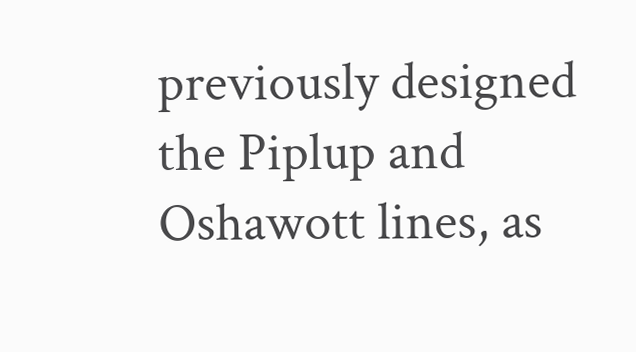previously designed the Piplup and Oshawott lines, as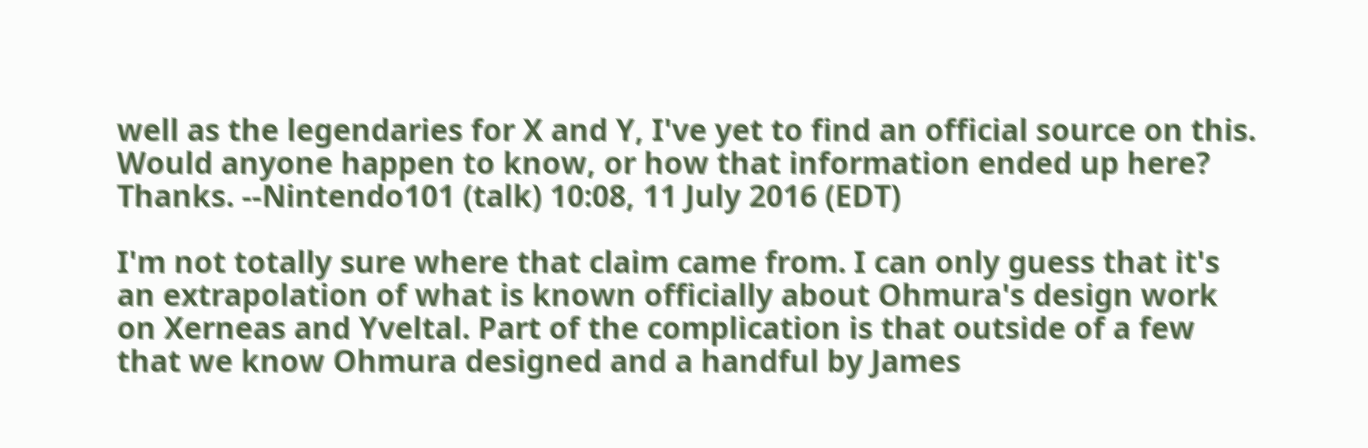well as the legendaries for X and Y, I've yet to find an official source on this. Would anyone happen to know, or how that information ended up here? Thanks. --Nintendo101 (talk) 10:08, 11 July 2016 (EDT)

I'm not totally sure where that claim came from. I can only guess that it's an extrapolation of what is known officially about Ohmura's design work on Xerneas and Yveltal. Part of the complication is that outside of a few that we know Ohmura designed and a handful by James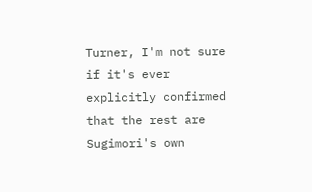Turner, I'm not sure if it's ever explicitly confirmed that the rest are Sugimori's own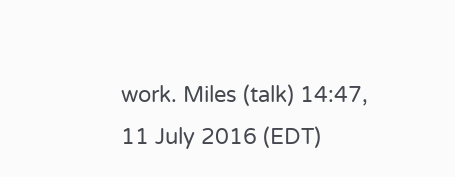work. Miles (talk) 14:47, 11 July 2016 (EDT)